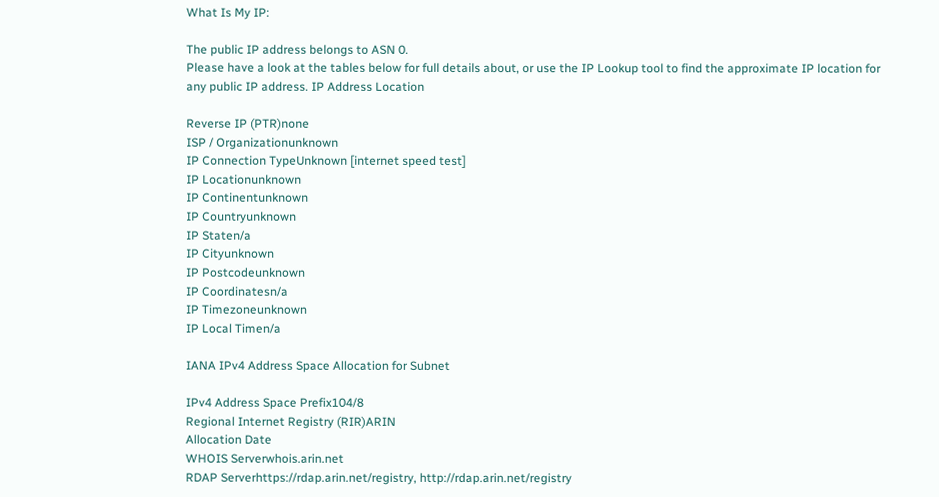What Is My IP:

The public IP address belongs to ASN 0.
Please have a look at the tables below for full details about, or use the IP Lookup tool to find the approximate IP location for any public IP address. IP Address Location

Reverse IP (PTR)none
ISP / Organizationunknown
IP Connection TypeUnknown [internet speed test]
IP Locationunknown
IP Continentunknown
IP Countryunknown
IP Staten/a
IP Cityunknown
IP Postcodeunknown
IP Coordinatesn/a
IP Timezoneunknown
IP Local Timen/a

IANA IPv4 Address Space Allocation for Subnet

IPv4 Address Space Prefix104/8
Regional Internet Registry (RIR)ARIN
Allocation Date
WHOIS Serverwhois.arin.net
RDAP Serverhttps://rdap.arin.net/registry, http://rdap.arin.net/registry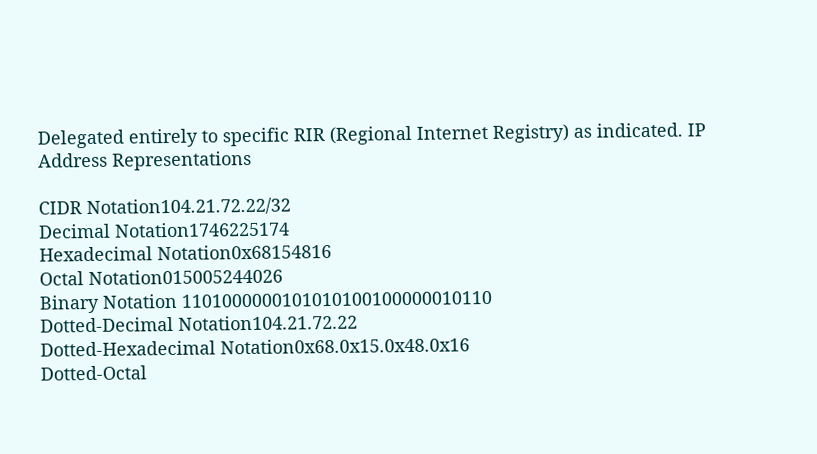Delegated entirely to specific RIR (Regional Internet Registry) as indicated. IP Address Representations

CIDR Notation104.21.72.22/32
Decimal Notation1746225174
Hexadecimal Notation0x68154816
Octal Notation015005244026
Binary Notation 1101000000101010100100000010110
Dotted-Decimal Notation104.21.72.22
Dotted-Hexadecimal Notation0x68.0x15.0x48.0x16
Dotted-Octal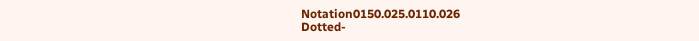Notation0150.025.0110.026
Dotted-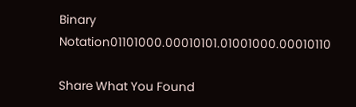Binary Notation01101000.00010101.01001000.00010110

Share What You Found